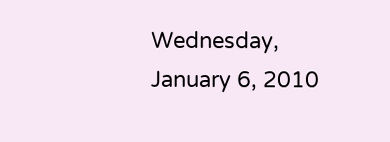Wednesday, January 6, 2010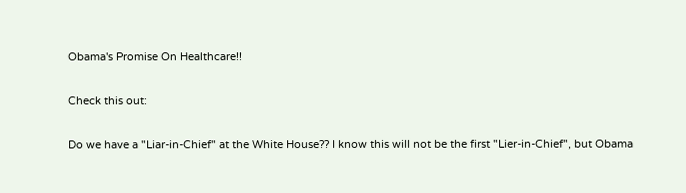Obama's Promise On Healthcare!!

Check this out:

Do we have a "Liar-in-Chief" at the White House?? I know this will not be the first "Lier-in-Chief", but Obama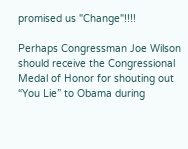promised us "Change"!!!!

Perhaps Congressman Joe Wilson should receive the Congressional Medal of Honor for shouting out “You Lie” to Obama during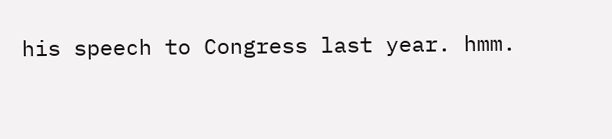his speech to Congress last year. hmm.